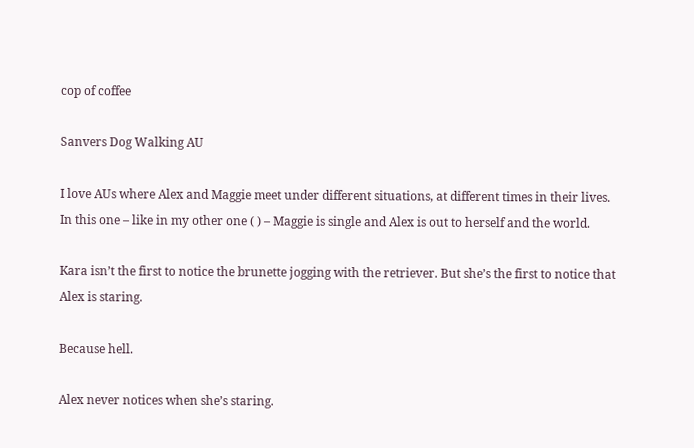cop of coffee

Sanvers Dog Walking AU

I love AUs where Alex and Maggie meet under different situations, at different times in their lives. In this one – like in my other one ( ) – Maggie is single and Alex is out to herself and the world.

Kara isn’t the first to notice the brunette jogging with the retriever. But she’s the first to notice that Alex is staring.

Because hell.

Alex never notices when she’s staring.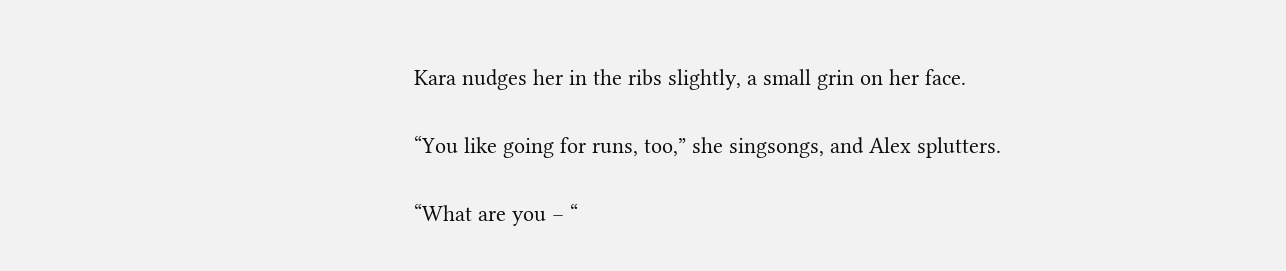Kara nudges her in the ribs slightly, a small grin on her face.

“You like going for runs, too,” she singsongs, and Alex splutters.

“What are you – “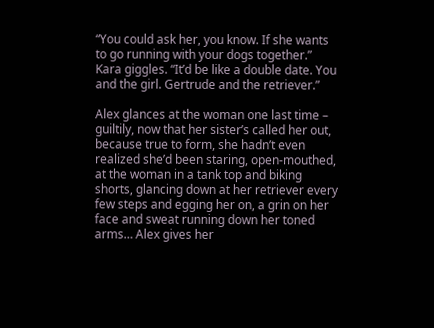“You could ask her, you know. If she wants to go running with your dogs together.” Kara giggles. “It’d be like a double date. You and the girl. Gertrude and the retriever.”

Alex glances at the woman one last time – guiltily, now that her sister’s called her out, because true to form, she hadn’t even realized she’d been staring, open-mouthed, at the woman in a tank top and biking shorts, glancing down at her retriever every few steps and egging her on, a grin on her face and sweat running down her toned arms… Alex gives her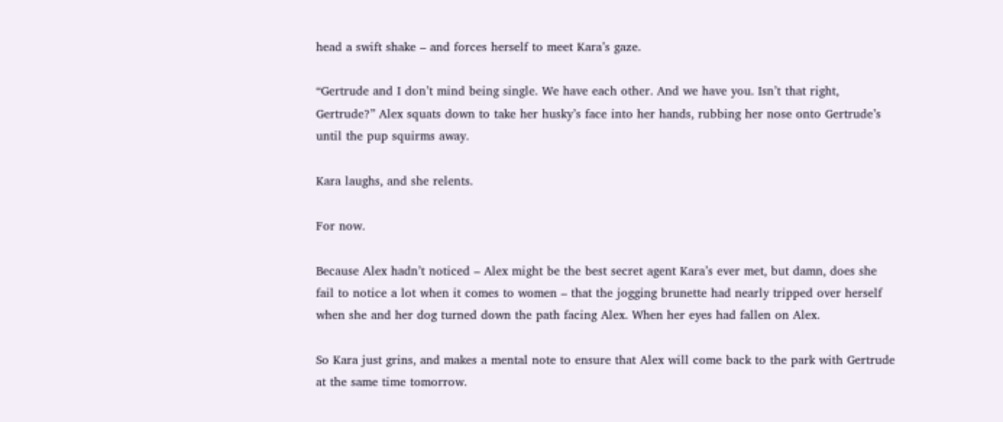head a swift shake – and forces herself to meet Kara’s gaze.

“Gertrude and I don’t mind being single. We have each other. And we have you. Isn’t that right, Gertrude?” Alex squats down to take her husky’s face into her hands, rubbing her nose onto Gertrude’s until the pup squirms away.

Kara laughs, and she relents.

For now.

Because Alex hadn’t noticed – Alex might be the best secret agent Kara’s ever met, but damn, does she fail to notice a lot when it comes to women – that the jogging brunette had nearly tripped over herself when she and her dog turned down the path facing Alex. When her eyes had fallen on Alex.

So Kara just grins, and makes a mental note to ensure that Alex will come back to the park with Gertrude at the same time tomorrow.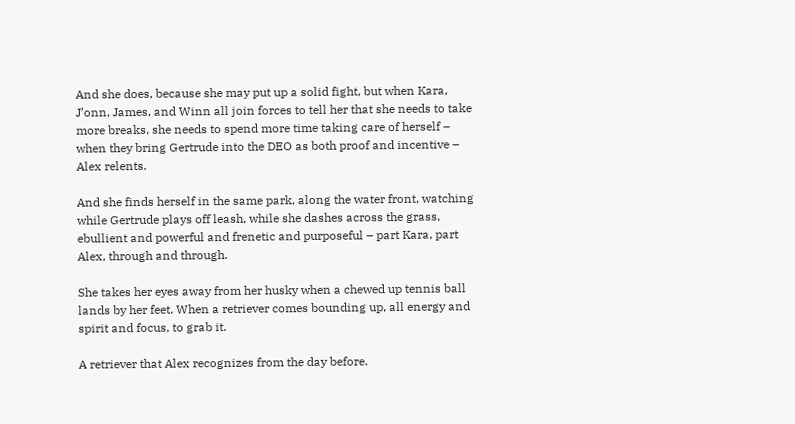And she does, because she may put up a solid fight, but when Kara, J’onn, James, and Winn all join forces to tell her that she needs to take more breaks, she needs to spend more time taking care of herself – when they bring Gertrude into the DEO as both proof and incentive – Alex relents.

And she finds herself in the same park, along the water front, watching while Gertrude plays off leash, while she dashes across the grass, ebullient and powerful and frenetic and purposeful – part Kara, part Alex, through and through.

She takes her eyes away from her husky when a chewed up tennis ball lands by her feet. When a retriever comes bounding up, all energy and spirit and focus, to grab it.

A retriever that Alex recognizes from the day before.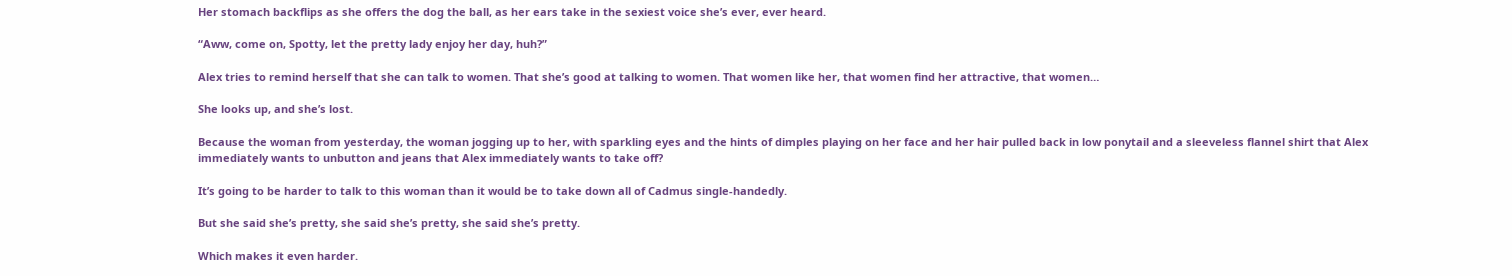Her stomach backflips as she offers the dog the ball, as her ears take in the sexiest voice she’s ever, ever heard.

“Aww, come on, Spotty, let the pretty lady enjoy her day, huh?”

Alex tries to remind herself that she can talk to women. That she’s good at talking to women. That women like her, that women find her attractive, that women…

She looks up, and she’s lost.

Because the woman from yesterday, the woman jogging up to her, with sparkling eyes and the hints of dimples playing on her face and her hair pulled back in low ponytail and a sleeveless flannel shirt that Alex immediately wants to unbutton and jeans that Alex immediately wants to take off?

It’s going to be harder to talk to this woman than it would be to take down all of Cadmus single-handedly.

But she said she’s pretty, she said she’s pretty, she said she’s pretty.

Which makes it even harder.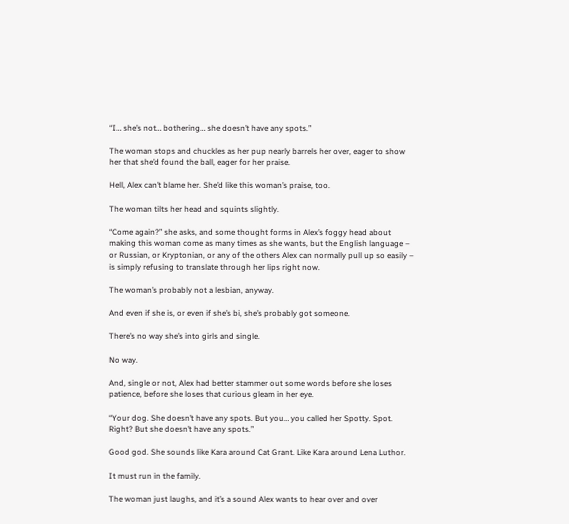“I… she’s not… bothering… she doesn’t have any spots.”

The woman stops and chuckles as her pup nearly barrels her over, eager to show her that she’d found the ball, eager for her praise.

Hell, Alex can’t blame her. She’d like this woman’s praise, too.

The woman tilts her head and squints slightly.

“Come again?” she asks, and some thought forms in Alex’s foggy head about making this woman come as many times as she wants, but the English language – or Russian, or Kryptonian, or any of the others Alex can normally pull up so easily – is simply refusing to translate through her lips right now.

The woman’s probably not a lesbian, anyway.

And even if she is, or even if she’s bi, she’s probably got someone.

There’s no way she’s into girls and single.

No way.

And, single or not, Alex had better stammer out some words before she loses patience, before she loses that curious gleam in her eye.

“Your dog. She doesn’t have any spots. But you… you called her Spotty. Spot. Right? But she doesn’t have any spots.”

Good god. She sounds like Kara around Cat Grant. Like Kara around Lena Luthor.

It must run in the family.

The woman just laughs, and it’s a sound Alex wants to hear over and over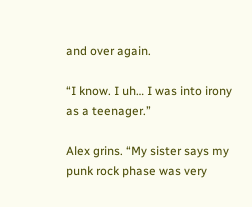and over again.

“I know. I uh… I was into irony as a teenager.”

Alex grins. “My sister says my punk rock phase was very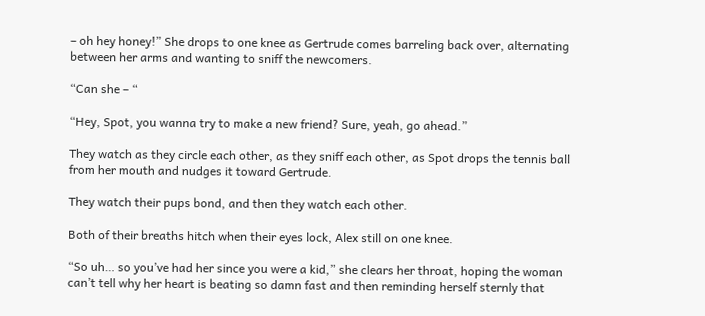– oh hey honey!” She drops to one knee as Gertrude comes barreling back over, alternating between her arms and wanting to sniff the newcomers.

“Can she – “

“Hey, Spot, you wanna try to make a new friend? Sure, yeah, go ahead.”

They watch as they circle each other, as they sniff each other, as Spot drops the tennis ball from her mouth and nudges it toward Gertrude.

They watch their pups bond, and then they watch each other.

Both of their breaths hitch when their eyes lock, Alex still on one knee.

“So uh… so you’ve had her since you were a kid,” she clears her throat, hoping the woman can’t tell why her heart is beating so damn fast and then reminding herself sternly that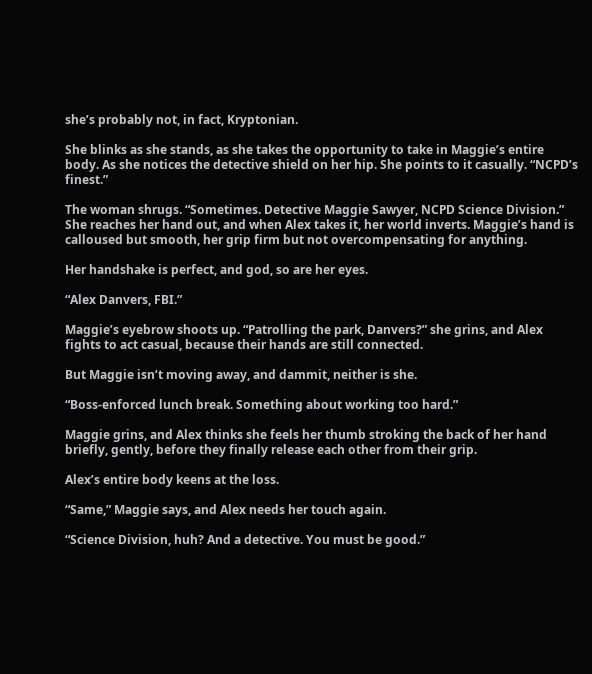she’s probably not, in fact, Kryptonian.

She blinks as she stands, as she takes the opportunity to take in Maggie’s entire body. As she notices the detective shield on her hip. She points to it casually. “NCPD’s finest.”

The woman shrugs. “Sometimes. Detective Maggie Sawyer, NCPD Science Division.” She reaches her hand out, and when Alex takes it, her world inverts. Maggie’s hand is calloused but smooth, her grip firm but not overcompensating for anything.

Her handshake is perfect, and god, so are her eyes.

“Alex Danvers, FBI.”

Maggie’s eyebrow shoots up. “Patrolling the park, Danvers?” she grins, and Alex fights to act casual, because their hands are still connected.

But Maggie isn’t moving away, and dammit, neither is she.

“Boss-enforced lunch break. Something about working too hard.”

Maggie grins, and Alex thinks she feels her thumb stroking the back of her hand briefly, gently, before they finally release each other from their grip.

Alex’s entire body keens at the loss.

“Same,” Maggie says, and Alex needs her touch again.

“Science Division, huh? And a detective. You must be good.”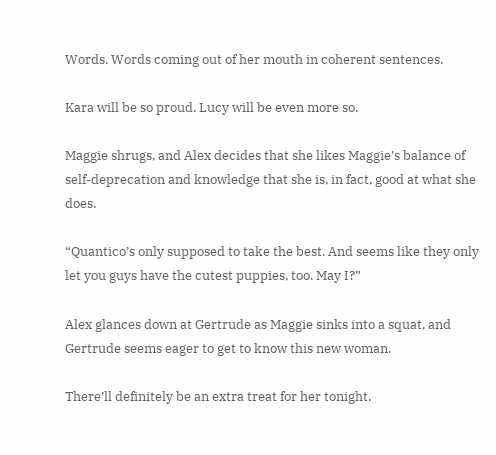Words. Words coming out of her mouth in coherent sentences.

Kara will be so proud. Lucy will be even more so.

Maggie shrugs, and Alex decides that she likes Maggie’s balance of self-deprecation and knowledge that she is, in fact, good at what she does.

“Quantico’s only supposed to take the best. And seems like they only let you guys have the cutest puppies, too. May I?”

Alex glances down at Gertrude as Maggie sinks into a squat, and Gertrude seems eager to get to know this new woman.

There’ll definitely be an extra treat for her tonight.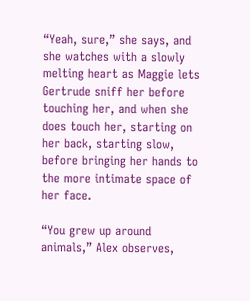“Yeah, sure,” she says, and she watches with a slowly melting heart as Maggie lets Gertrude sniff her before touching her, and when she does touch her, starting on her back, starting slow, before bringing her hands to the more intimate space of her face.

“You grew up around animals,” Alex observes,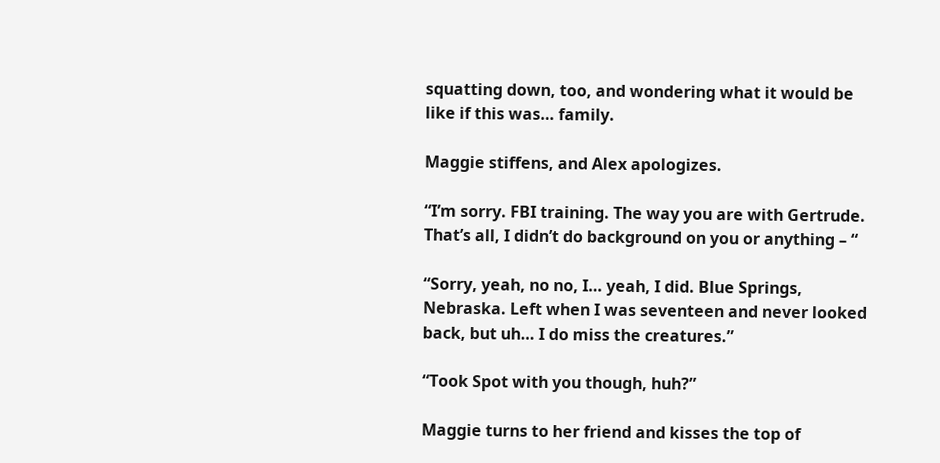squatting down, too, and wondering what it would be like if this was… family.

Maggie stiffens, and Alex apologizes.

“I’m sorry. FBI training. The way you are with Gertrude. That’s all, I didn’t do background on you or anything – “

“Sorry, yeah, no no, I… yeah, I did. Blue Springs, Nebraska. Left when I was seventeen and never looked back, but uh… I do miss the creatures.”

“Took Spot with you though, huh?”

Maggie turns to her friend and kisses the top of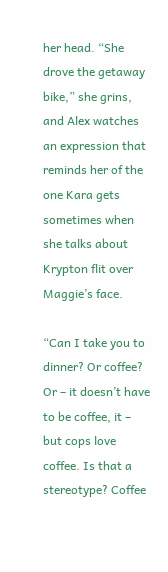her head. “She drove the getaway bike,” she grins, and Alex watches an expression that reminds her of the one Kara gets sometimes when she talks about Krypton flit over Maggie’s face.

“Can I take you to dinner? Or coffee? Or – it doesn’t have to be coffee, it – but cops love coffee. Is that a stereotype? Coffee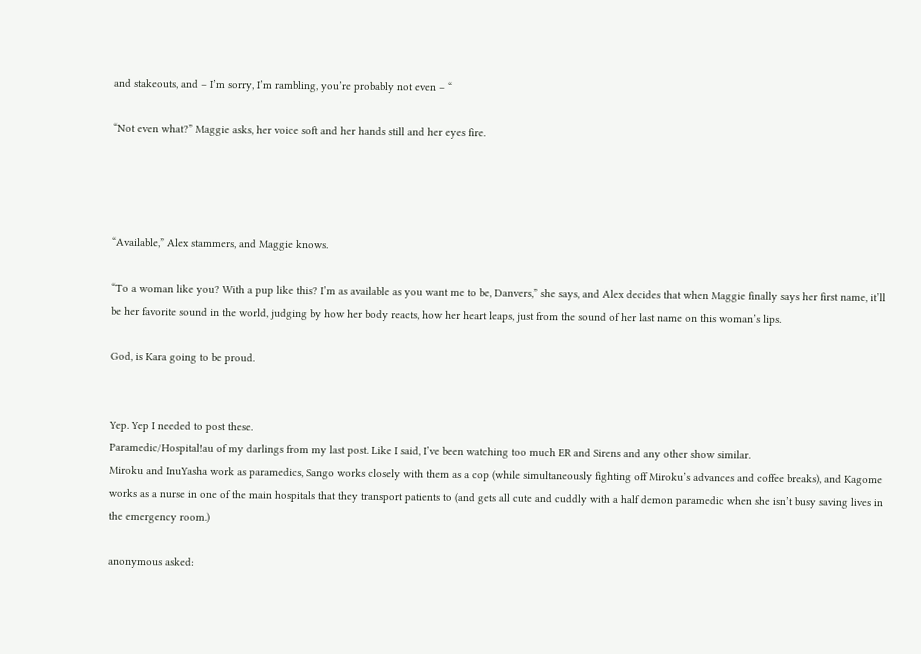and stakeouts, and – I’m sorry, I’m rambling, you’re probably not even – “

“Not even what?” Maggie asks, her voice soft and her hands still and her eyes fire.




“Available,” Alex stammers, and Maggie knows.

“To a woman like you? With a pup like this? I’m as available as you want me to be, Danvers,” she says, and Alex decides that when Maggie finally says her first name, it’ll be her favorite sound in the world, judging by how her body reacts, how her heart leaps, just from the sound of her last name on this woman’s lips.

God, is Kara going to be proud.


Yep. Yep I needed to post these.
Paramedic/Hospital!au of my darlings from my last post. Like I said, I’ve been watching too much ER and Sirens and any other show similar.
Miroku and InuYasha work as paramedics, Sango works closely with them as a cop (while simultaneously fighting off Miroku’s advances and coffee breaks), and Kagome works as a nurse in one of the main hospitals that they transport patients to (and gets all cute and cuddly with a half demon paramedic when she isn’t busy saving lives in the emergency room.)

anonymous asked: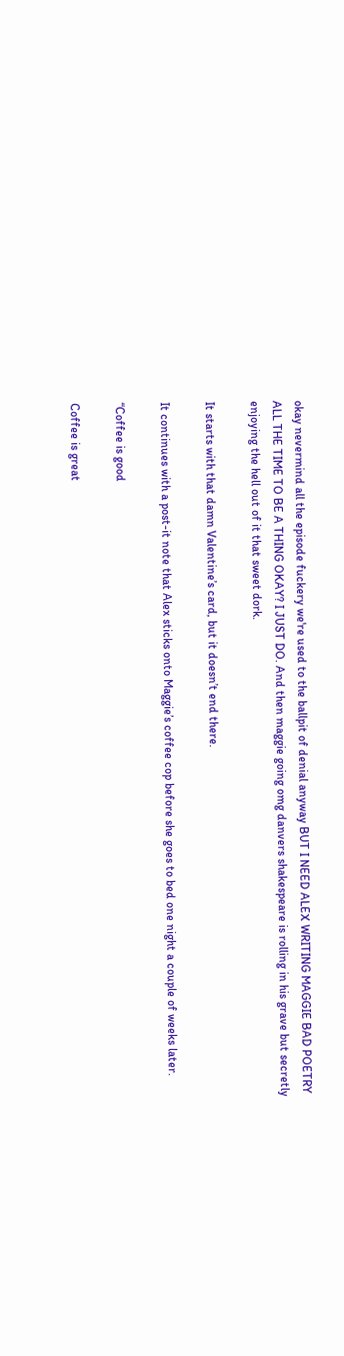okay nevermind all the episode fuckery we're used to the ballpit of denial anyway BUT I NEED ALEX WRITING MAGGIE BAD POETRY ALL THE TIME TO BE A THING OKAY? I JUST DO. And then maggie going omg danvers shakespeare is rolling in his grave but secretly enjoying the hell out of it that sweet dork.

It starts with that damn Valentine’s card, but it doesn’t end there.

It continues with a post-it note that Alex sticks onto Maggie’s coffee cop before she goes to bed one night a couple of weeks later.

“Coffee is good

Coffee is great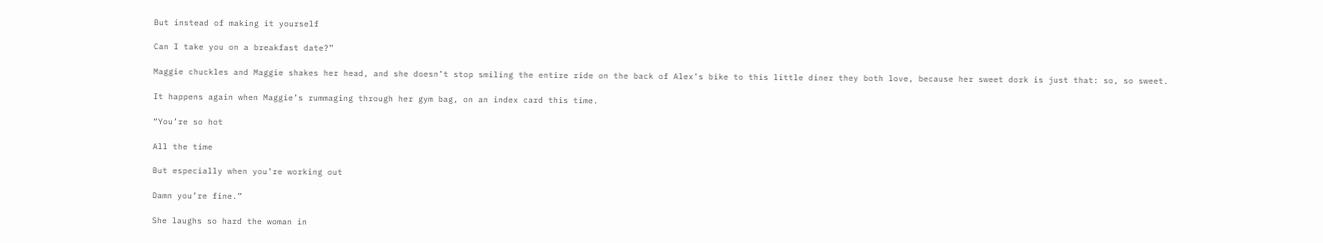But instead of making it yourself

Can I take you on a breakfast date?”

Maggie chuckles and Maggie shakes her head, and she doesn’t stop smiling the entire ride on the back of Alex’s bike to this little diner they both love, because her sweet dork is just that: so, so sweet.

It happens again when Maggie’s rummaging through her gym bag, on an index card this time.

“You’re so hot

All the time

But especially when you’re working out

Damn you’re fine.”

She laughs so hard the woman in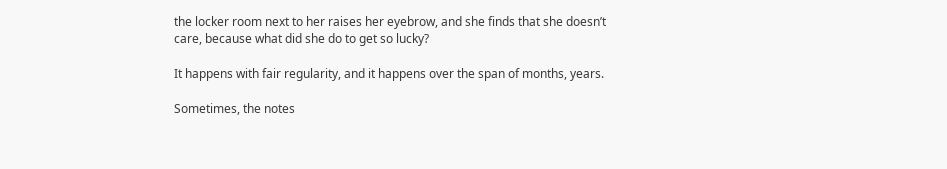the locker room next to her raises her eyebrow, and she finds that she doesn’t care, because what did she do to get so lucky?

It happens with fair regularity, and it happens over the span of months, years.

Sometimes, the notes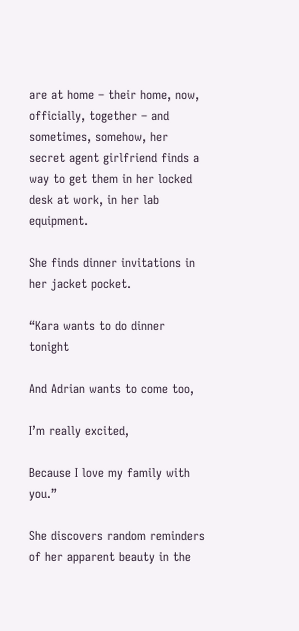are at home – their home, now, officially, together – and sometimes, somehow, her secret agent girlfriend finds a way to get them in her locked desk at work, in her lab equipment.

She finds dinner invitations in her jacket pocket.

“Kara wants to do dinner tonight

And Adrian wants to come too,

I’m really excited,

Because I love my family with you.”

She discovers random reminders of her apparent beauty in the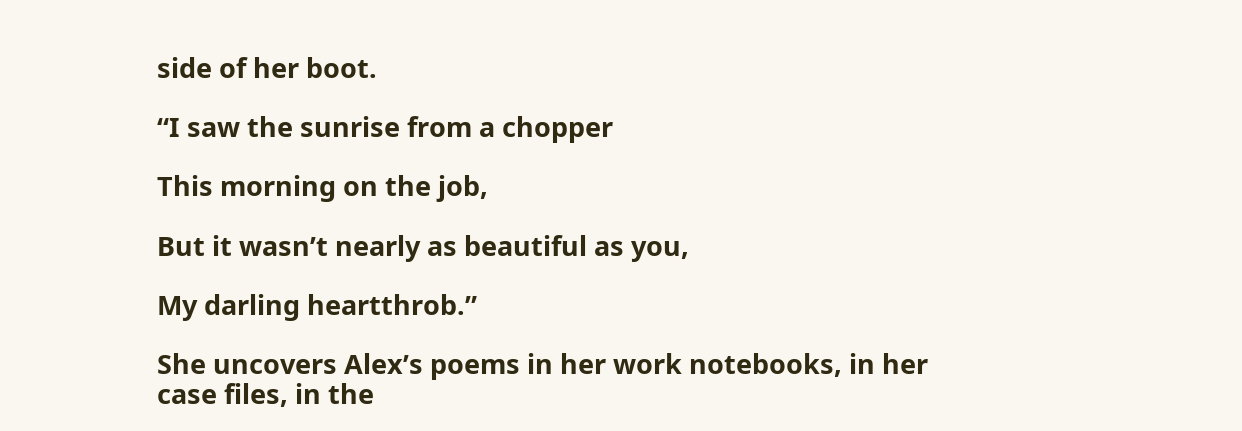side of her boot.

“I saw the sunrise from a chopper

This morning on the job,

But it wasn’t nearly as beautiful as you,

My darling heartthrob.”

She uncovers Alex’s poems in her work notebooks, in her case files, in the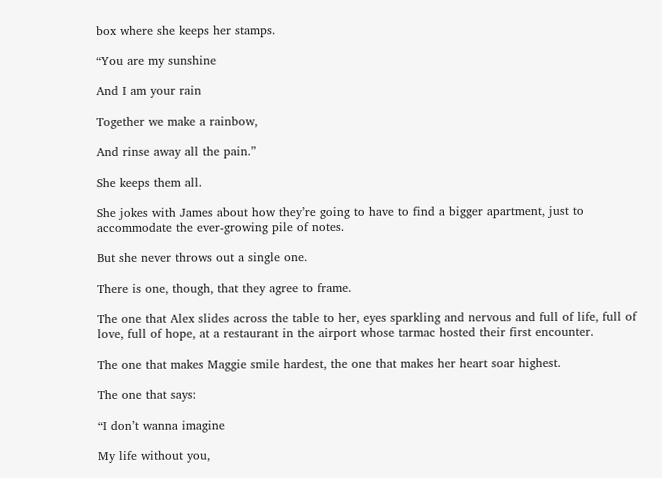box where she keeps her stamps.

“You are my sunshine

And I am your rain

Together we make a rainbow,

And rinse away all the pain.”

She keeps them all.

She jokes with James about how they’re going to have to find a bigger apartment, just to accommodate the ever-growing pile of notes.

But she never throws out a single one.

There is one, though, that they agree to frame.

The one that Alex slides across the table to her, eyes sparkling and nervous and full of life, full of love, full of hope, at a restaurant in the airport whose tarmac hosted their first encounter.

The one that makes Maggie smile hardest, the one that makes her heart soar highest.

The one that says:

“I don’t wanna imagine

My life without you,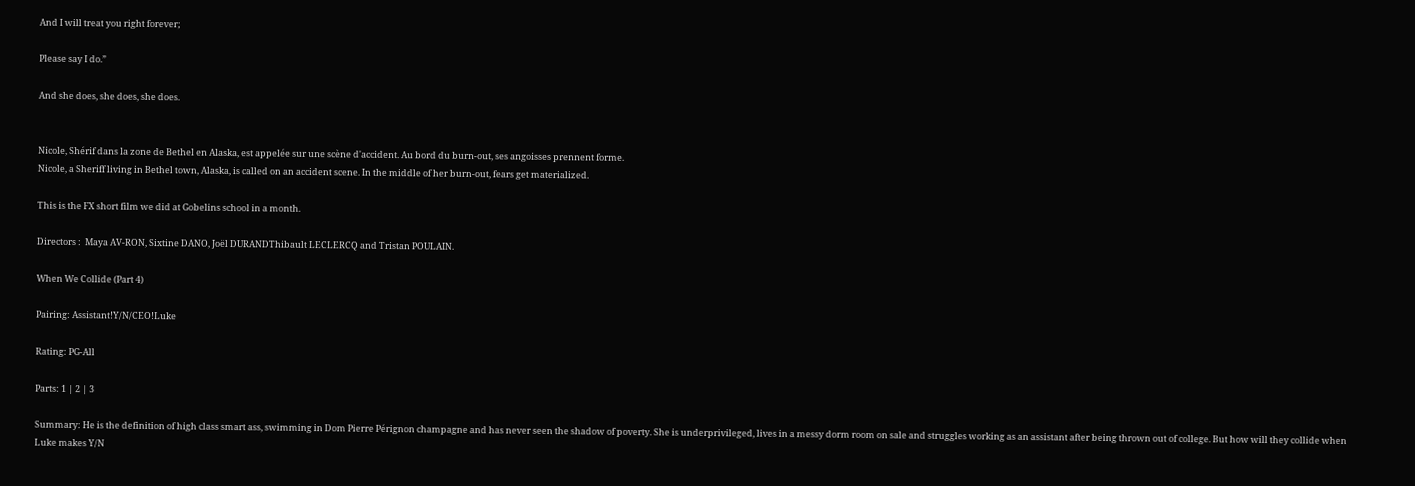And I will treat you right forever;

Please say I do.”

And she does, she does, she does.


Nicole, Shérif dans la zone de Bethel en Alaska, est appelée sur une scène d'accident. Au bord du burn-out, ses angoisses prennent forme.
Nicole, a Sheriff living in Bethel town, Alaska, is called on an accident scene. In the middle of her burn-out, fears get materialized.

This is the FX short film we did at Gobelins school in a month.

Directors :  Maya AV-RON, Sixtine DANO, Joël DURANDThibault LECLERCQ and Tristan POULAIN.

When We Collide (Part 4)

Pairing: Assistant!Y/N/CEO!Luke

Rating: PG-All

Parts: 1 | 2 | 3

Summary: He is the definition of high class smart ass, swimming in Dom Pierre Pérignon champagne and has never seen the shadow of poverty. She is underprivileged, lives in a messy dorm room on sale and struggles working as an assistant after being thrown out of college. But how will they collide when Luke makes Y/N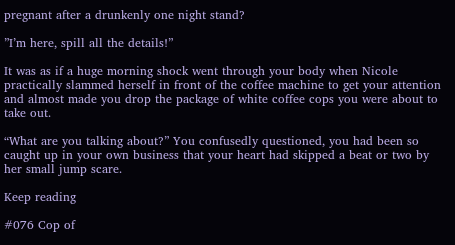pregnant after a drunkenly one night stand?

”I’m here, spill all the details!”

It was as if a huge morning shock went through your body when Nicole practically slammed herself in front of the coffee machine to get your attention and almost made you drop the package of white coffee cops you were about to take out.

“What are you talking about?” You confusedly questioned, you had been so caught up in your own business that your heart had skipped a beat or two by her small jump scare.

Keep reading

#076 Cop of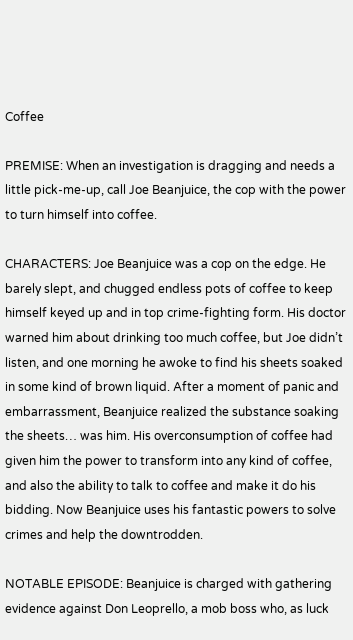Coffee

PREMISE: When an investigation is dragging and needs a little pick-me-up, call Joe Beanjuice, the cop with the power to turn himself into coffee.

CHARACTERS: Joe Beanjuice was a cop on the edge. He barely slept, and chugged endless pots of coffee to keep himself keyed up and in top crime-fighting form. His doctor warned him about drinking too much coffee, but Joe didn’t listen, and one morning he awoke to find his sheets soaked in some kind of brown liquid. After a moment of panic and embarrassment, Beanjuice realized the substance soaking the sheets… was him. His overconsumption of coffee had given him the power to transform into any kind of coffee, and also the ability to talk to coffee and make it do his bidding. Now Beanjuice uses his fantastic powers to solve crimes and help the downtrodden.

NOTABLE EPISODE: Beanjuice is charged with gathering evidence against Don Leoprello, a mob boss who, as luck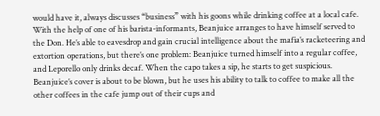would have it, always discusses “business” with his goons while drinking coffee at a local cafe. With the help of one of his barista-informants, Beanjuice arranges to have himself served to the Don. He’s able to eavesdrop and gain crucial intelligence about the mafia’s racketeering and extortion operations, but there’s one problem: Beanjuice turned himself into a regular coffee, and Leporello only drinks decaf. When the capo takes a sip, he starts to get suspicious. Beanjuice’s cover is about to be blown, but he uses his ability to talk to coffee to make all the other coffees in the cafe jump out of their cups and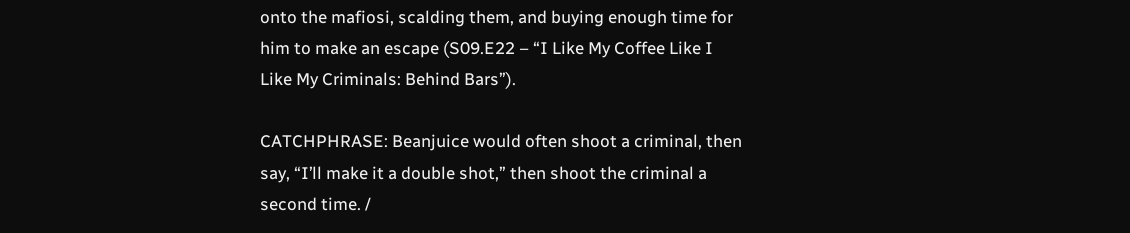onto the mafiosi, scalding them, and buying enough time for him to make an escape (S09.E22 – “I Like My Coffee Like I Like My Criminals: Behind Bars”).

CATCHPHRASE: Beanjuice would often shoot a criminal, then say, “I’ll make it a double shot,” then shoot the criminal a second time. /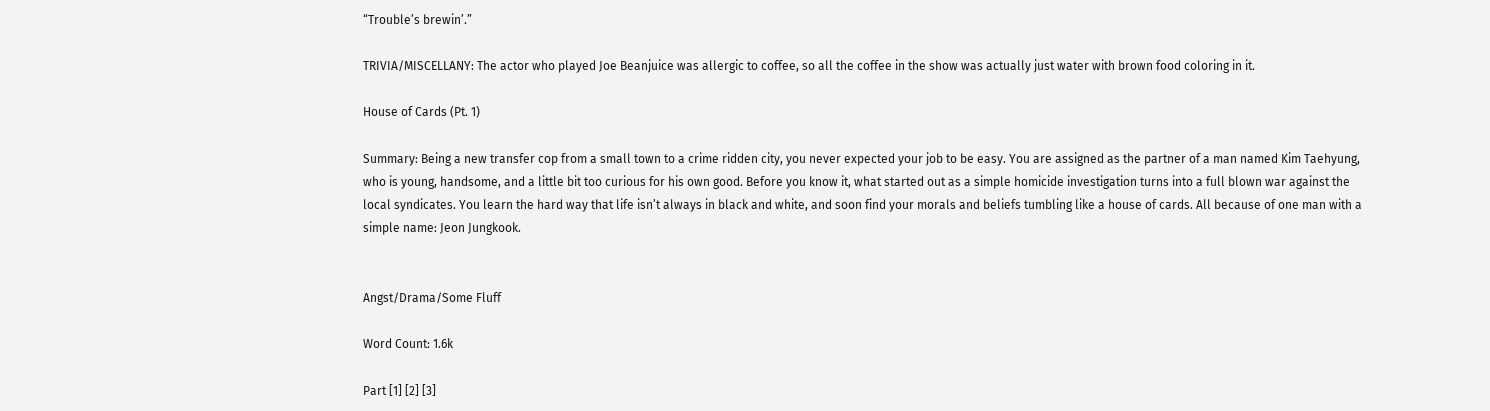“Trouble’s brewin’.”

TRIVIA/MISCELLANY: The actor who played Joe Beanjuice was allergic to coffee, so all the coffee in the show was actually just water with brown food coloring in it.

House of Cards (Pt. 1)

Summary: Being a new transfer cop from a small town to a crime ridden city, you never expected your job to be easy. You are assigned as the partner of a man named Kim Taehyung, who is young, handsome, and a little bit too curious for his own good. Before you know it, what started out as a simple homicide investigation turns into a full blown war against the local syndicates. You learn the hard way that life isn’t always in black and white, and soon find your morals and beliefs tumbling like a house of cards. All because of one man with a simple name: Jeon Jungkook.


Angst/Drama/Some Fluff

Word Count: 1.6k

Part [1] [2] [3]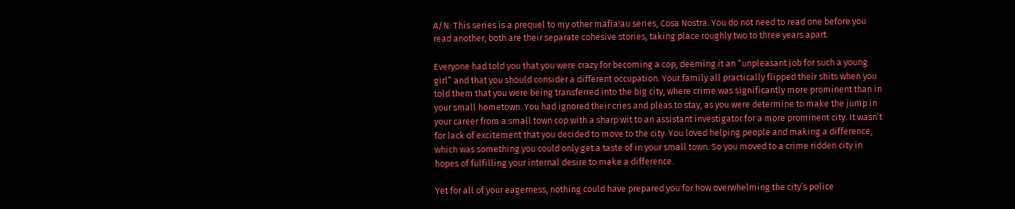A/N: This series is a prequel to my other mafia!au series, Cosa Nostra. You do not need to read one before you read another, both are their separate cohesive stories, taking place roughly two to three years apart.

Everyone had told you that you were crazy for becoming a cop, deeming it an “unpleasant job for such a young girl” and that you should consider a different occupation. Your family all practically flipped their shits when you told them that you were being transferred into the big city, where crime was significantly more prominent than in your small hometown. You had ignored their cries and pleas to stay, as you were determine to make the jump in your career from a small town cop with a sharp wit to an assistant investigator for a more prominent city. It wasn’t for lack of excitement that you decided to move to the city. You loved helping people and making a difference, which was something you could only get a taste of in your small town. So you moved to a crime ridden city in hopes of fulfilling your internal desire to make a difference.

Yet for all of your eagerness, nothing could have prepared you for how overwhelming the city’s police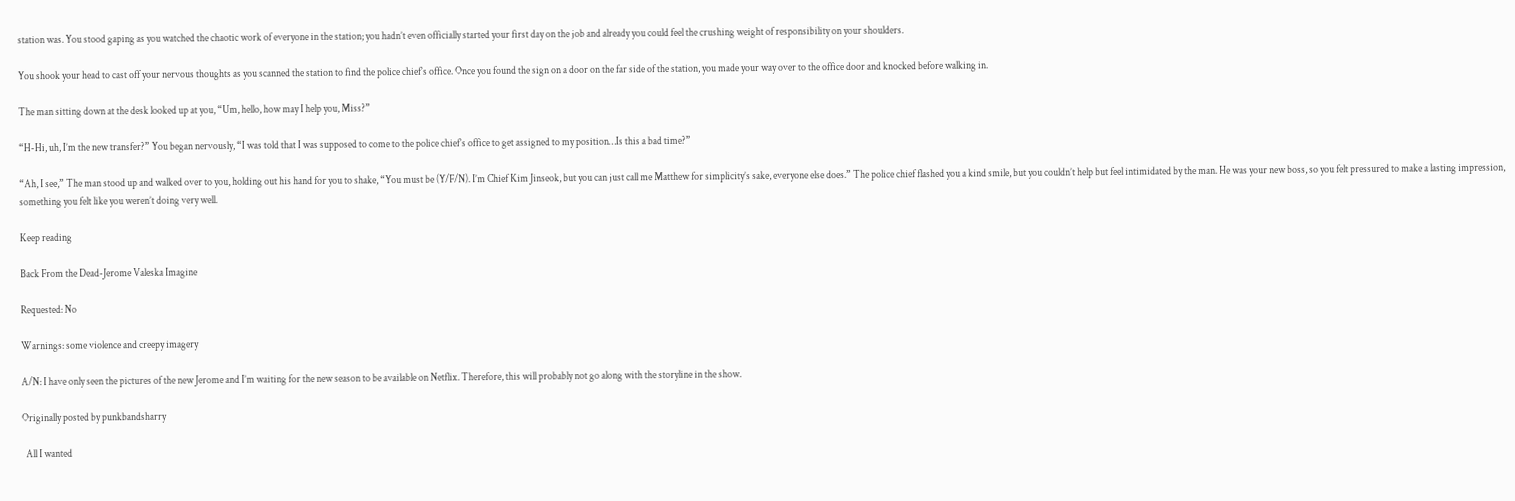station was. You stood gaping as you watched the chaotic work of everyone in the station; you hadn’t even officially started your first day on the job and already you could feel the crushing weight of responsibility on your shoulders.

You shook your head to cast off your nervous thoughts as you scanned the station to find the police chief’s office. Once you found the sign on a door on the far side of the station, you made your way over to the office door and knocked before walking in.

The man sitting down at the desk looked up at you, “Um, hello, how may I help you, Miss?”

“H-Hi, uh, I’m the new transfer?” You began nervously, “I was told that I was supposed to come to the police chief’s office to get assigned to my position…Is this a bad time?”

“Ah, I see,” The man stood up and walked over to you, holding out his hand for you to shake, “You must be (Y/F/N). I’m Chief Kim Jinseok, but you can just call me Matthew for simplicity’s sake, everyone else does.” The police chief flashed you a kind smile, but you couldn’t help but feel intimidated by the man. He was your new boss, so you felt pressured to make a lasting impression, something you felt like you weren’t doing very well.

Keep reading

Back From the Dead-Jerome Valeska Imagine

Requested: No

Warnings: some violence and creepy imagery

A/N: I have only seen the pictures of the new Jerome and I’m waiting for the new season to be available on Netflix. Therefore, this will probably not go along with the storyline in the show.

Originally posted by punkbandsharry

  All I wanted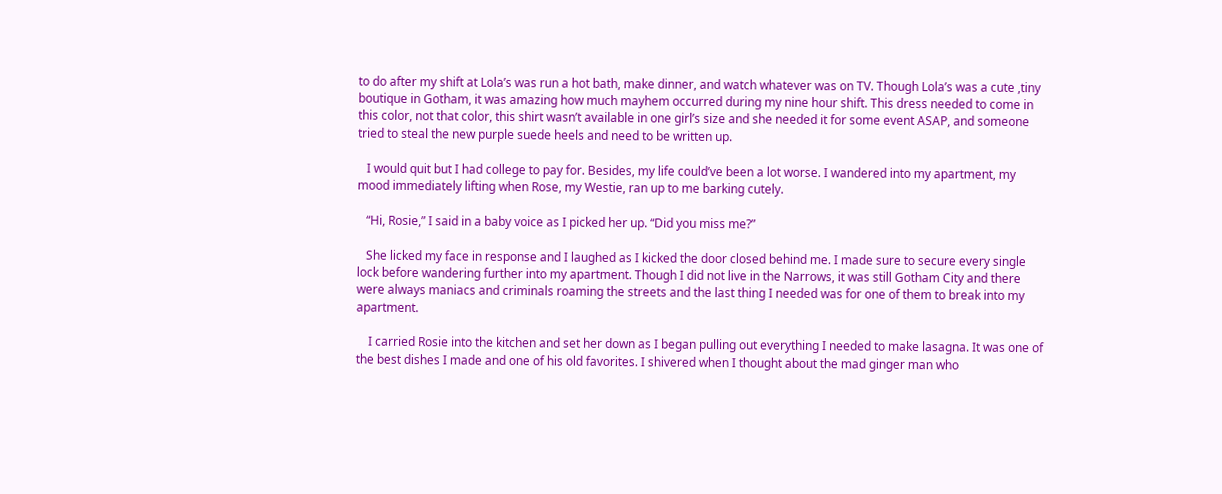to do after my shift at Lola’s was run a hot bath, make dinner, and watch whatever was on TV. Though Lola’s was a cute ,tiny boutique in Gotham, it was amazing how much mayhem occurred during my nine hour shift. This dress needed to come in this color, not that color, this shirt wasn’t available in one girl’s size and she needed it for some event ASAP, and someone tried to steal the new purple suede heels and need to be written up.

   I would quit but I had college to pay for. Besides, my life could’ve been a lot worse. I wandered into my apartment, my mood immediately lifting when Rose, my Westie, ran up to me barking cutely.

   “Hi, Rosie,” I said in a baby voice as I picked her up. “Did you miss me?”

   She licked my face in response and I laughed as I kicked the door closed behind me. I made sure to secure every single lock before wandering further into my apartment. Though I did not live in the Narrows, it was still Gotham City and there were always maniacs and criminals roaming the streets and the last thing I needed was for one of them to break into my apartment.

    I carried Rosie into the kitchen and set her down as I began pulling out everything I needed to make lasagna. It was one of the best dishes I made and one of his old favorites. I shivered when I thought about the mad ginger man who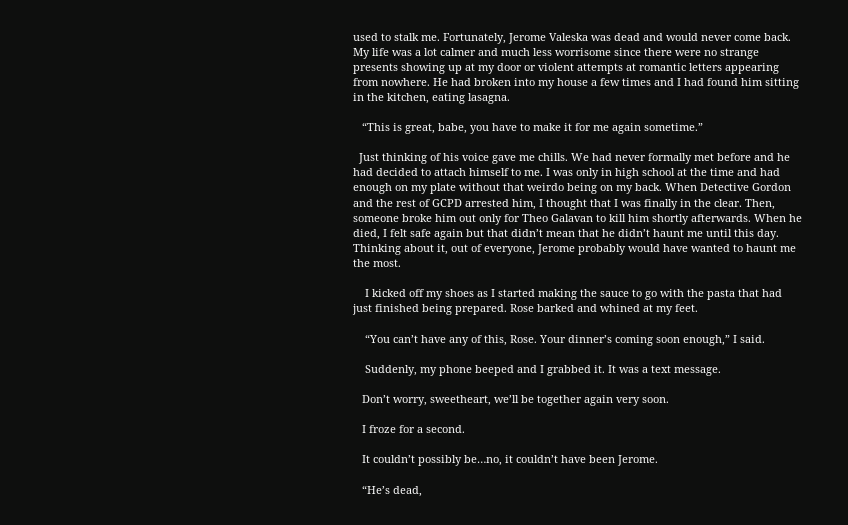used to stalk me. Fortunately, Jerome Valeska was dead and would never come back. My life was a lot calmer and much less worrisome since there were no strange presents showing up at my door or violent attempts at romantic letters appearing from nowhere. He had broken into my house a few times and I had found him sitting in the kitchen, eating lasagna.

   “This is great, babe, you have to make it for me again sometime.”

  Just thinking of his voice gave me chills. We had never formally met before and he had decided to attach himself to me. I was only in high school at the time and had enough on my plate without that weirdo being on my back. When Detective Gordon and the rest of GCPD arrested him, I thought that I was finally in the clear. Then, someone broke him out only for Theo Galavan to kill him shortly afterwards. When he died, I felt safe again but that didn’t mean that he didn’t haunt me until this day. Thinking about it, out of everyone, Jerome probably would have wanted to haunt me the most.

    I kicked off my shoes as I started making the sauce to go with the pasta that had just finished being prepared. Rose barked and whined at my feet.

    “You can’t have any of this, Rose. Your dinner’s coming soon enough,” I said.

    Suddenly, my phone beeped and I grabbed it. It was a text message.

   Don’t worry, sweetheart, we’ll be together again very soon.

   I froze for a second.

   It couldn’t possibly be…no, it couldn’t have been Jerome.

   “He’s dead,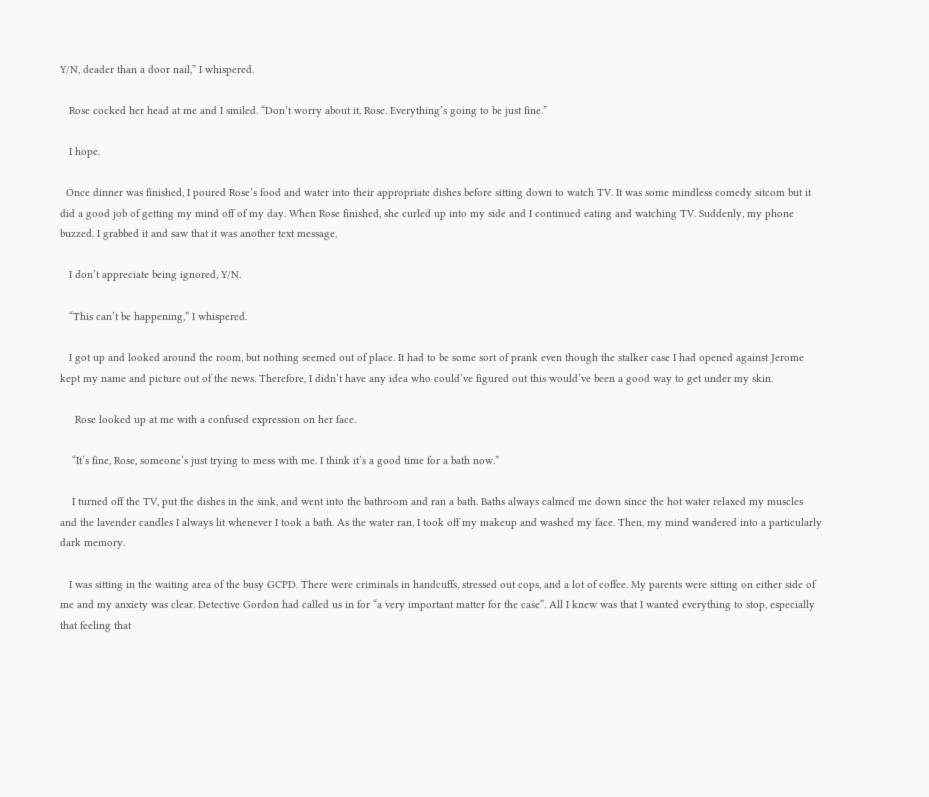Y/N, deader than a door nail,” I whispered.

   Rose cocked her head at me and I smiled. “Don’t worry about it, Rose. Everything’s going to be just fine.”

   I hope.

  Once dinner was finished, I poured Rose’s food and water into their appropriate dishes before sitting down to watch TV. It was some mindless comedy sitcom but it did a good job of getting my mind off of my day. When Rose finished, she curled up into my side and I continued eating and watching TV. Suddenly, my phone buzzed. I grabbed it and saw that it was another text message.

   I don’t appreciate being ignored, Y/N.

   “This can’t be happening,” I whispered.

   I got up and looked around the room, but nothing seemed out of place. It had to be some sort of prank even though the stalker case I had opened against Jerome kept my name and picture out of the news. Therefore, I didn’t have any idea who could’ve figured out this would’ve been a good way to get under my skin.

     Rose looked up at me with a confused expression on her face.

    “It’s fine, Rose, someone’s just trying to mess with me. I think it’s a good time for a bath now.”

    I turned off the TV, put the dishes in the sink, and went into the bathroom and ran a bath. Baths always calmed me down since the hot water relaxed my muscles and the lavender candles I always lit whenever I took a bath. As the water ran, I took off my makeup and washed my face. Then, my mind wandered into a particularly dark memory.

   I was sitting in the waiting area of the busy GCPD. There were criminals in handcuffs, stressed out cops, and a lot of coffee. My parents were sitting on either side of me and my anxiety was clear. Detective Gordon had called us in for “a very important matter for the case”. All I knew was that I wanted everything to stop, especially that feeling that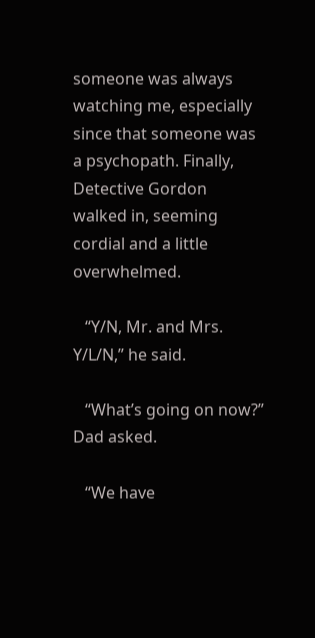someone was always watching me, especially since that someone was a psychopath. Finally, Detective Gordon walked in, seeming cordial and a little overwhelmed.

   “Y/N, Mr. and Mrs. Y/L/N,” he said.

   “What’s going on now?” Dad asked.

   “We have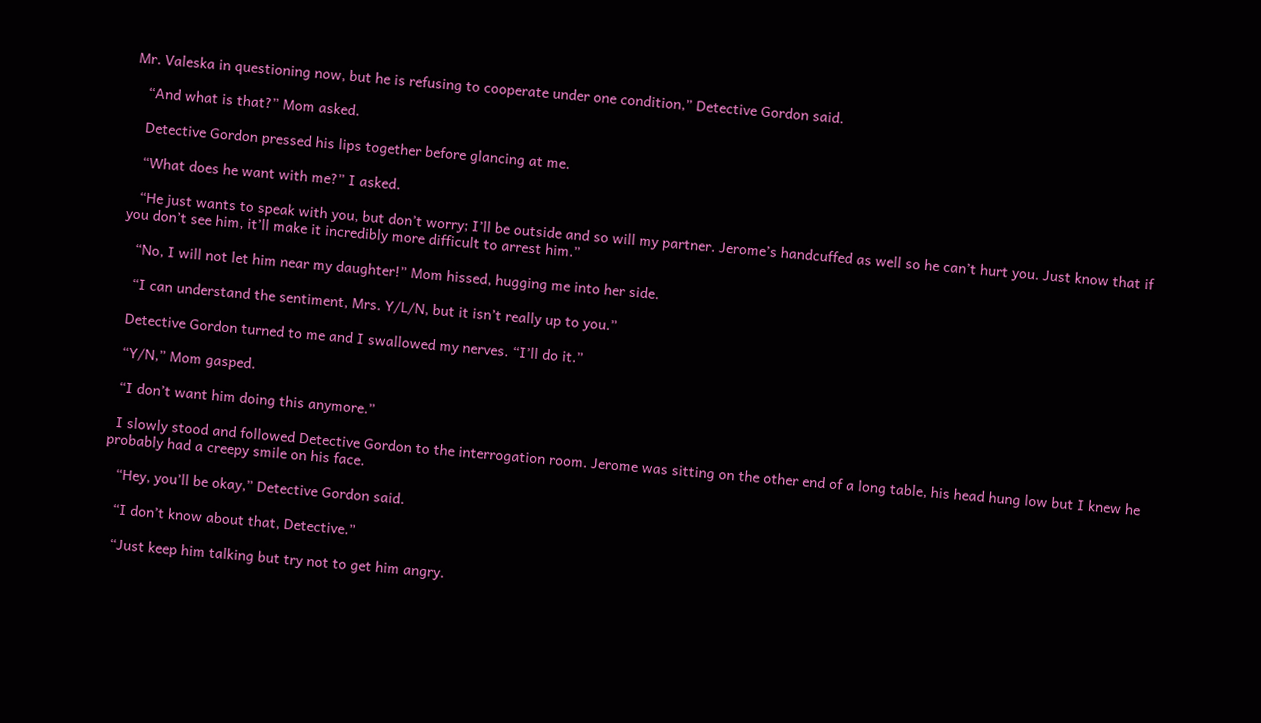Mr. Valeska in questioning now, but he is refusing to cooperate under one condition,” Detective Gordon said.

   “And what is that?” Mom asked.

   Detective Gordon pressed his lips together before glancing at me.

   “What does he want with me?” I asked.

   “He just wants to speak with you, but don’t worry; I’ll be outside and so will my partner. Jerome’s handcuffed as well so he can’t hurt you. Just know that if you don’t see him, it’ll make it incredibly more difficult to arrest him.”

   “No, I will not let him near my daughter!” Mom hissed, hugging me into her side.

   “I can understand the sentiment, Mrs. Y/L/N, but it isn’t really up to you.”

  Detective Gordon turned to me and I swallowed my nerves. “I’ll do it.”

  “Y/N,” Mom gasped.

  “I don’t want him doing this anymore.”

  I slowly stood and followed Detective Gordon to the interrogation room. Jerome was sitting on the other end of a long table, his head hung low but I knew he probably had a creepy smile on his face.

   “Hey, you’ll be okay,” Detective Gordon said.

   “I don’t know about that, Detective.”

   “Just keep him talking but try not to get him angry.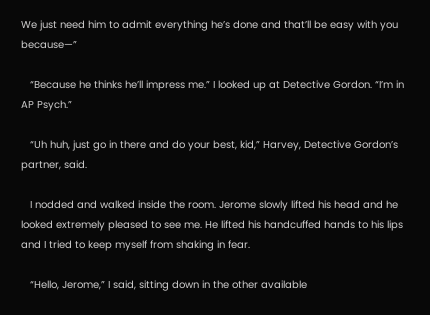We just need him to admit everything he’s done and that’ll be easy with you because—”

   “Because he thinks he’ll impress me.” I looked up at Detective Gordon. “I’m in AP Psych.”

   “Uh huh, just go in there and do your best, kid,” Harvey, Detective Gordon’s partner, said.

   I nodded and walked inside the room. Jerome slowly lifted his head and he looked extremely pleased to see me. He lifted his handcuffed hands to his lips and I tried to keep myself from shaking in fear.

   “Hello, Jerome,” I said, sitting down in the other available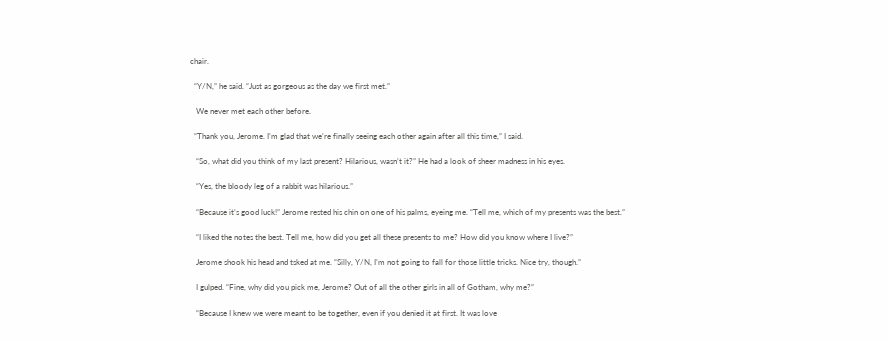chair.

  “Y/N,” he said. “Just as gorgeous as the day we first met.”

   We never met each other before.

  “Thank you, Jerome. I’m glad that we’re finally seeing each other again after all this time,” I said.

   “So, what did you think of my last present? Hilarious, wasn’t it?” He had a look of sheer madness in his eyes.

   “Yes, the bloody leg of a rabbit was hilarious.”

   “Because it’s good luck!” Jerome rested his chin on one of his palms, eyeing me. “Tell me, which of my presents was the best.”

   “I liked the notes the best. Tell me, how did you get all these presents to me? How did you know where I live?”

   Jerome shook his head and tsked at me. “Silly, Y/N, I’m not going to fall for those little tricks. Nice try, though.”

   I gulped. “Fine, why did you pick me, Jerome? Out of all the other girls in all of Gotham, why me?”

   “Because I knew we were meant to be together, even if you denied it at first. It was love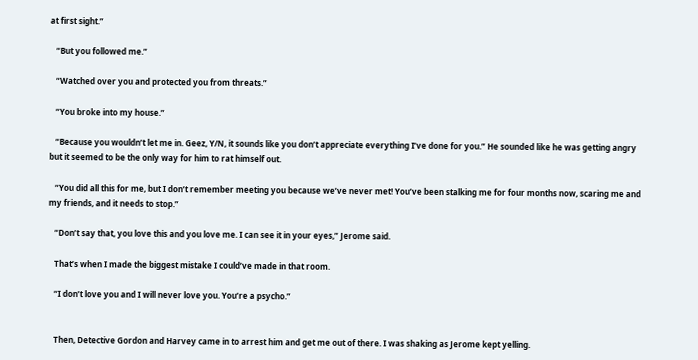at first sight.”

   “But you followed me.”

   “Watched over you and protected you from threats.”

   “You broke into my house.”

   “Because you wouldn’t let me in. Geez, Y/N, it sounds like you don’t appreciate everything I’ve done for you.” He sounded like he was getting angry but it seemed to be the only way for him to rat himself out.

   “You did all this for me, but I don’t remember meeting you because we’ve never met! You’ve been stalking me for four months now, scaring me and my friends, and it needs to stop.”

   “Don’t say that, you love this and you love me. I can see it in your eyes,” Jerome said.

   That’s when I made the biggest mistake I could’ve made in that room.

   “I don’t love you and I will never love you. You’re a psycho.”


   Then, Detective Gordon and Harvey came in to arrest him and get me out of there. I was shaking as Jerome kept yelling.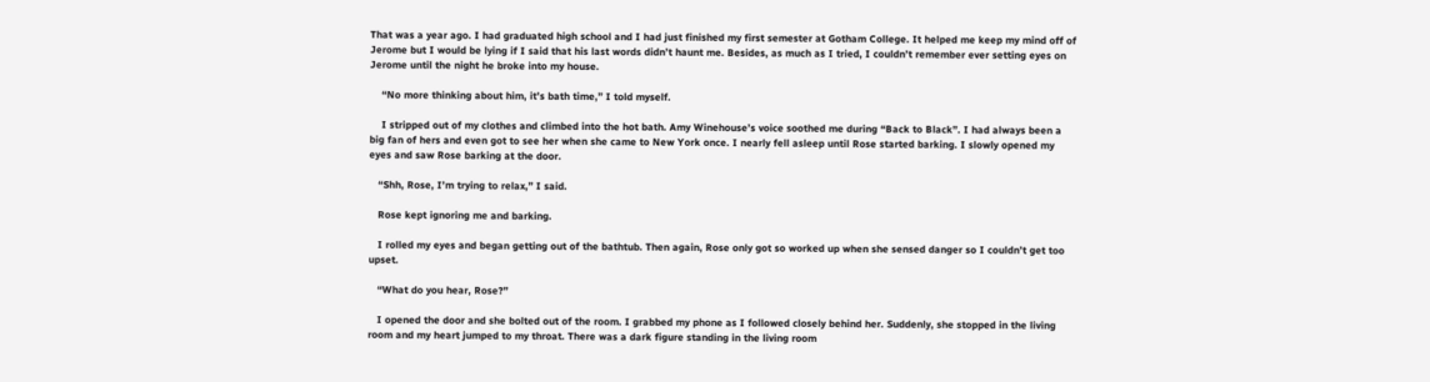That was a year ago. I had graduated high school and I had just finished my first semester at Gotham College. It helped me keep my mind off of Jerome but I would be lying if I said that his last words didn’t haunt me. Besides, as much as I tried, I couldn’t remember ever setting eyes on Jerome until the night he broke into my house.

    “No more thinking about him, it’s bath time,” I told myself.

    I stripped out of my clothes and climbed into the hot bath. Amy Winehouse’s voice soothed me during “Back to Black”. I had always been a big fan of hers and even got to see her when she came to New York once. I nearly fell asleep until Rose started barking. I slowly opened my eyes and saw Rose barking at the door.

   “Shh, Rose, I’m trying to relax,” I said.

   Rose kept ignoring me and barking.

   I rolled my eyes and began getting out of the bathtub. Then again, Rose only got so worked up when she sensed danger so I couldn’t get too upset.

   “What do you hear, Rose?”

   I opened the door and she bolted out of the room. I grabbed my phone as I followed closely behind her. Suddenly, she stopped in the living room and my heart jumped to my throat. There was a dark figure standing in the living room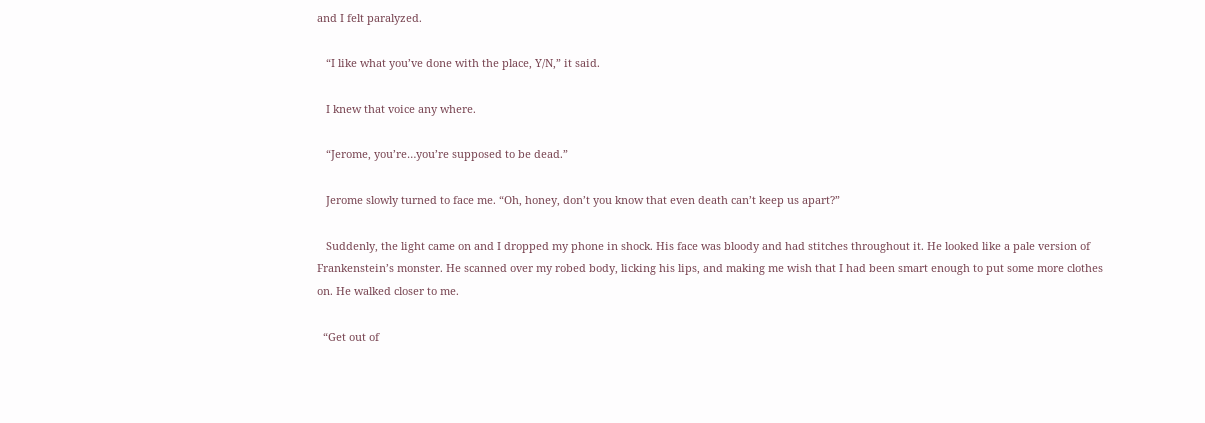and I felt paralyzed.

   “I like what you’ve done with the place, Y/N,” it said.

   I knew that voice any where.

   “Jerome, you’re…you’re supposed to be dead.”

   Jerome slowly turned to face me. “Oh, honey, don’t you know that even death can’t keep us apart?”

   Suddenly, the light came on and I dropped my phone in shock. His face was bloody and had stitches throughout it. He looked like a pale version of Frankenstein’s monster. He scanned over my robed body, licking his lips, and making me wish that I had been smart enough to put some more clothes on. He walked closer to me.

  “Get out of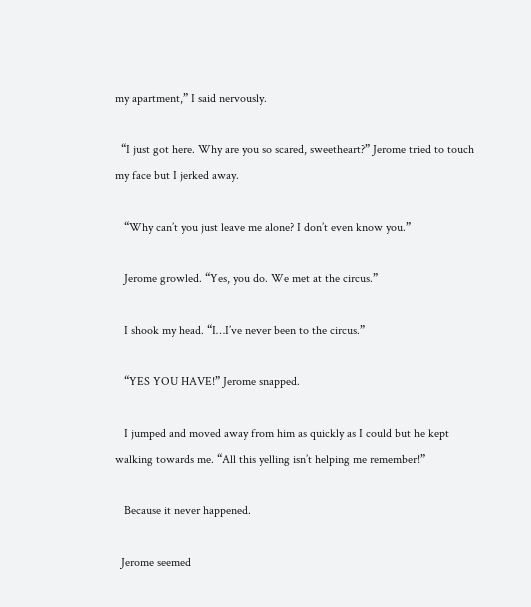my apartment,” I said nervously.

  “I just got here. Why are you so scared, sweetheart?” Jerome tried to touch my face but I jerked away.

   “Why can’t you just leave me alone? I don’t even know you.”

   Jerome growled. “Yes, you do. We met at the circus.”

   I shook my head. “I…I’ve never been to the circus.”

   “YES YOU HAVE!” Jerome snapped.

   I jumped and moved away from him as quickly as I could but he kept walking towards me. “All this yelling isn’t helping me remember!”

   Because it never happened.

  Jerome seemed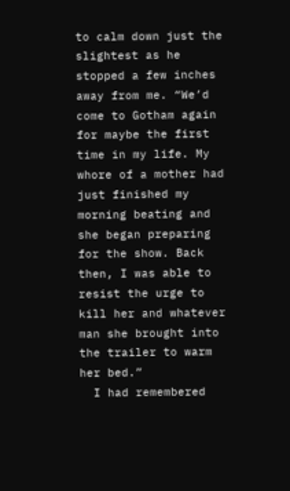to calm down just the slightest as he stopped a few inches away from me. “We’d come to Gotham again for maybe the first time in my life. My whore of a mother had just finished my morning beating and she began preparing for the show. Back then, I was able to resist the urge to kill her and whatever man she brought into the trailer to warm her bed.”
  I had remembered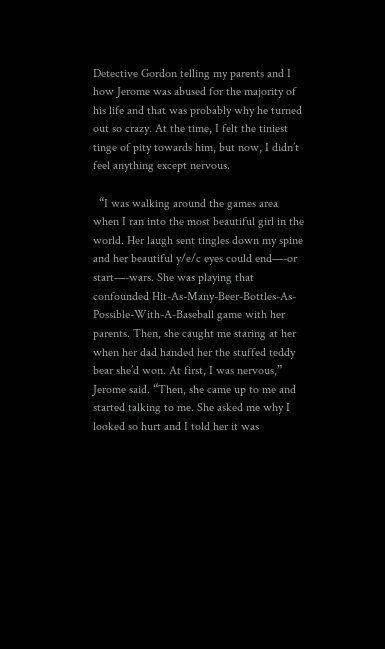Detective Gordon telling my parents and I how Jerome was abused for the majority of his life and that was probably why he turned out so crazy. At the time, I felt the tiniest tinge of pity towards him, but now, I didn’t feel anything except nervous.

  “I was walking around the games area when I ran into the most beautiful girl in the world. Her laugh sent tingles down my spine and her beautiful y/e/c eyes could end—-or start—-wars. She was playing that confounded Hit-As-Many-Beer-Bottles-As-Possible-With-A-Baseball game with her parents. Then, she caught me staring at her when her dad handed her the stuffed teddy bear she’d won. At first, I was nervous,” Jerome said. “Then, she came up to me and started talking to me. She asked me why I looked so hurt and I told her it was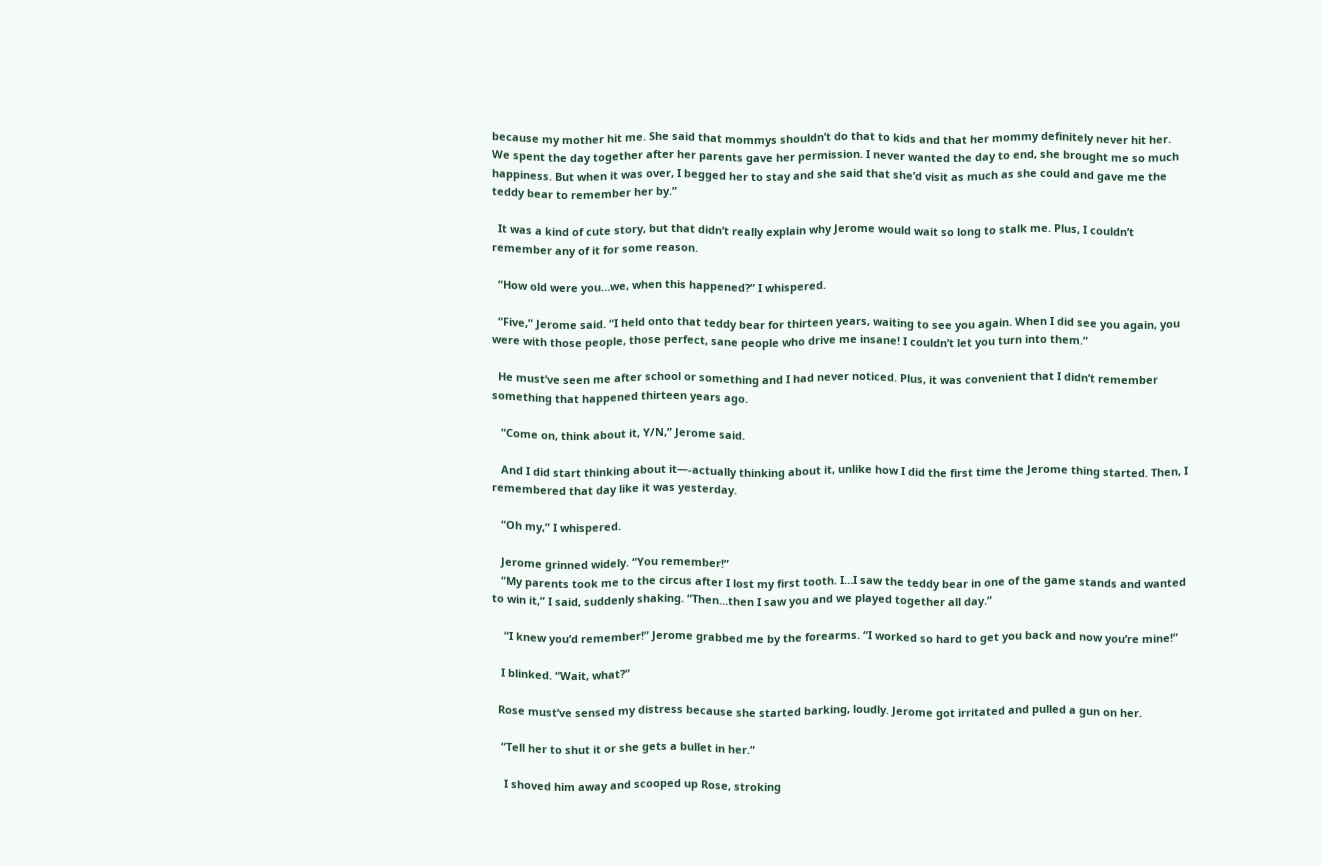because my mother hit me. She said that mommys shouldn’t do that to kids and that her mommy definitely never hit her. We spent the day together after her parents gave her permission. I never wanted the day to end, she brought me so much happiness. But when it was over, I begged her to stay and she said that she’d visit as much as she could and gave me the teddy bear to remember her by.”

  It was a kind of cute story, but that didn’t really explain why Jerome would wait so long to stalk me. Plus, I couldn’t remember any of it for some reason.

  “How old were you…we, when this happened?” I whispered.

  “Five,” Jerome said. “I held onto that teddy bear for thirteen years, waiting to see you again. When I did see you again, you were with those people, those perfect, sane people who drive me insane! I couldn’t let you turn into them.”

  He must’ve seen me after school or something and I had never noticed. Plus, it was convenient that I didn’t remember something that happened thirteen years ago.

   “Come on, think about it, Y/N,” Jerome said.

   And I did start thinking about it—-actually thinking about it, unlike how I did the first time the Jerome thing started. Then, I remembered that day like it was yesterday.

   “Oh my,” I whispered.

   Jerome grinned widely. “You remember!”
   “My parents took me to the circus after I lost my first tooth. I…I saw the teddy bear in one of the game stands and wanted to win it,” I said, suddenly shaking. “Then…then I saw you and we played together all day.”

    “I knew you’d remember!” Jerome grabbed me by the forearms. “I worked so hard to get you back and now you’re mine!”

   I blinked. “Wait, what?”

  Rose must’ve sensed my distress because she started barking, loudly. Jerome got irritated and pulled a gun on her.

   “Tell her to shut it or she gets a bullet in her.”

    I shoved him away and scooped up Rose, stroking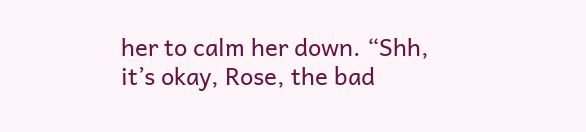her to calm her down. “Shh, it’s okay, Rose, the bad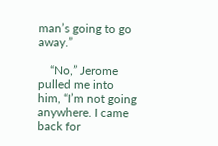man’s going to go away.”

    “No,” Jerome pulled me into him, “I’m not going anywhere. I came back for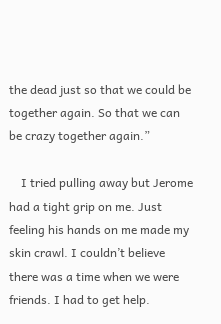the dead just so that we could be together again. So that we can be crazy together again.”

    I tried pulling away but Jerome had a tight grip on me. Just feeling his hands on me made my skin crawl. I couldn’t believe there was a time when we were friends. I had to get help.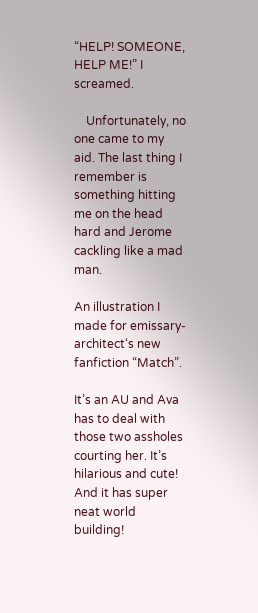“HELP! SOMEONE, HELP ME!” I screamed.

    Unfortunately, no one came to my aid. The last thing I remember is something hitting me on the head hard and Jerome cackling like a mad man.

An illustration I made for emissary-architect‘s new fanfiction “Match”.

It’s an AU and Ava has to deal with those two assholes courting her. It’s hilarious and cute! And it has super neat world building!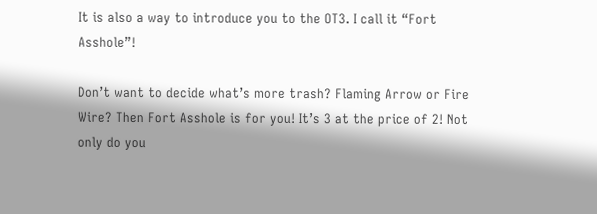It is also a way to introduce you to the OT3. I call it “Fort Asshole”!

Don’t want to decide what’s more trash? Flaming Arrow or Fire Wire? Then Fort Asshole is for you! It’s 3 at the price of 2! Not only do you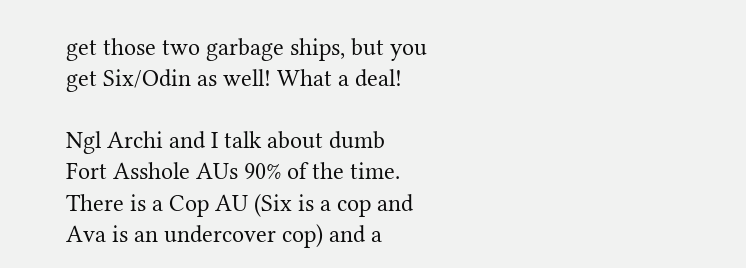get those two garbage ships, but you get Six/Odin as well! What a deal!

Ngl Archi and I talk about dumb Fort Asshole AUs 90% of the time. There is a Cop AU (Six is a cop and Ava is an undercover cop) and a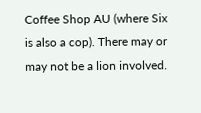Coffee Shop AU (where Six is also a cop). There may or may not be a lion involved.